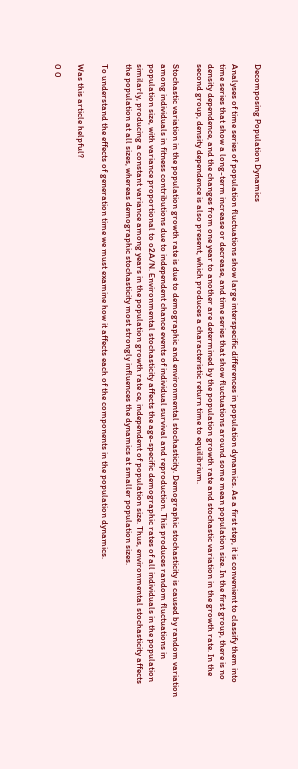Decomposing Population Dynamics

Analyses of time series of population fluctuations show large interspecific differences in population dynamics. As a first step, it is convenient to classify them into time series that show a long-term increase or decrease, and time series that show fluctuations around some mean population size. In the first group, there is no density dependence, and the changes from one year to another are determined by the population growth rate and stochastic variation in the growth rate. In the second group, density dependence is also present, which produces a characteristic return time to equilibrium.

Stochastic variation in the population growth rate is due to demographic and environmental stochasticity. Demographic stochasticity is caused by random variation among individuals in fitness contributions due to independent chance events of individual survival and reproduction. This produces random fluctuations in population size, with variance proportional to o2A/N. Environmental stochasticity affects the age-specific demographic rates of all individuals in the population similarly, producing a constant variance among years in the population growth rate ce, independent of population size. Thus, environmental stochasticity affects the population at all sizes, whereas demographic stochasticity most strongly influences the dynamics at smaller population sizes.

To understand the effects of generation time we must examine how it affects each of the components in the population dynamics.

Was this article helpful?

0 0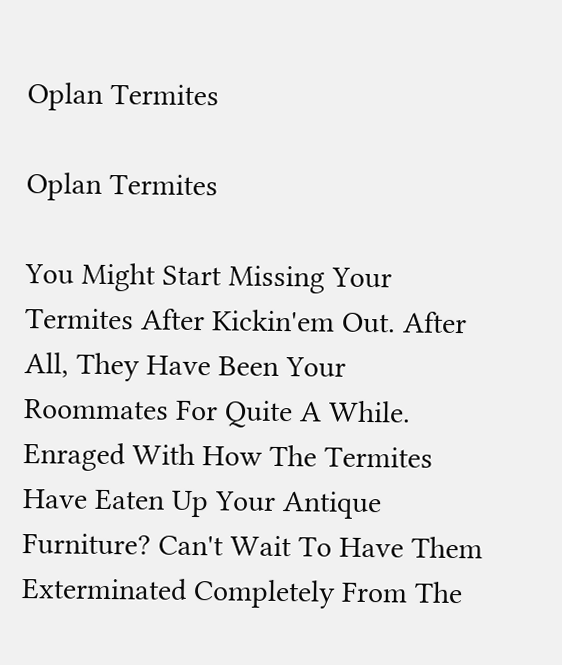Oplan Termites

Oplan Termites

You Might Start Missing Your Termites After Kickin'em Out. After All, They Have Been Your Roommates For Quite A While. Enraged With How The Termites Have Eaten Up Your Antique Furniture? Can't Wait To Have Them Exterminated Completely From The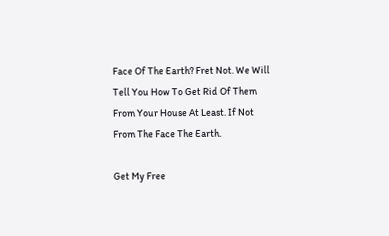Face Of The Earth? Fret Not. We Will Tell You How To Get Rid Of Them From Your House At Least. If Not From The Face The Earth.

Get My Free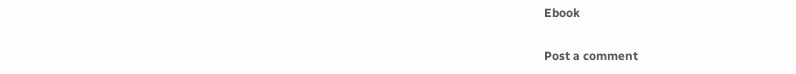Ebook

Post a comment